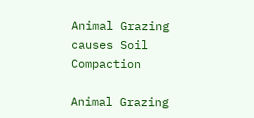Animal Grazing causes Soil Compaction

Animal Grazing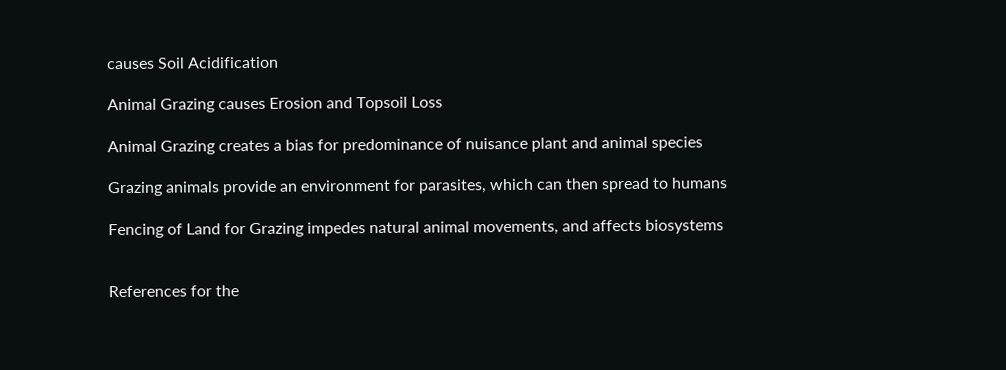causes Soil Acidification

Animal Grazing causes Erosion and Topsoil Loss

Animal Grazing creates a bias for predominance of nuisance plant and animal species

Grazing animals provide an environment for parasites, which can then spread to humans

Fencing of Land for Grazing impedes natural animal movements, and affects biosystems


References for the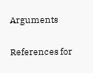Arguments

References for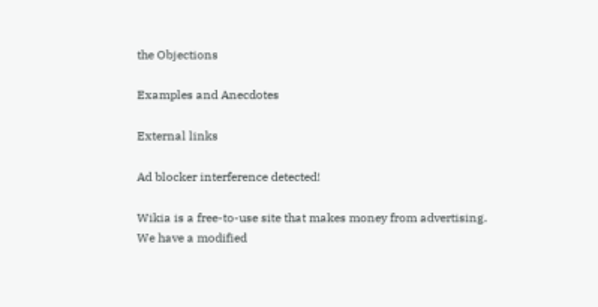the Objections

Examples and Anecdotes

External links

Ad blocker interference detected!

Wikia is a free-to-use site that makes money from advertising. We have a modified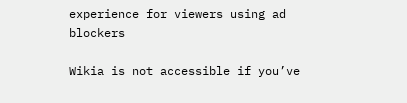experience for viewers using ad blockers

Wikia is not accessible if you’ve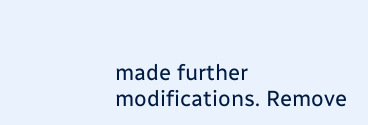made further modifications. Remove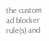the custom ad blocker rule(s) and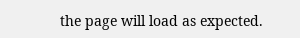the page will load as expected.